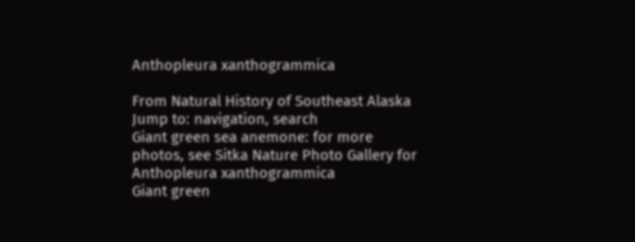Anthopleura xanthogrammica

From Natural History of Southeast Alaska
Jump to: navigation, search
Giant green sea anemone: for more photos, see Sitka Nature Photo Gallery for Anthopleura xanthogrammica
Giant green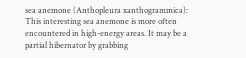sea anemone (Anthopleura xanthogrammica): This interesting sea anemone is more often encountered in high-energy areas. It may be a partial hibernator by grabbing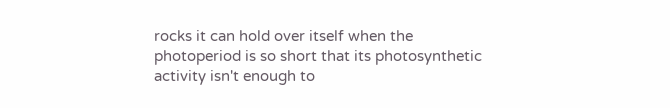rocks it can hold over itself when the photoperiod is so short that its photosynthetic activity isn't enough to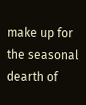make up for the seasonal dearth of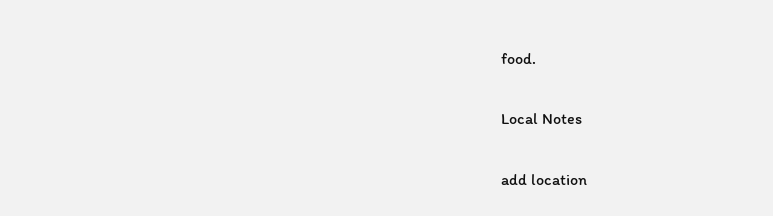food.

Local Notes

add location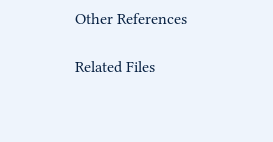Other References

Related Files